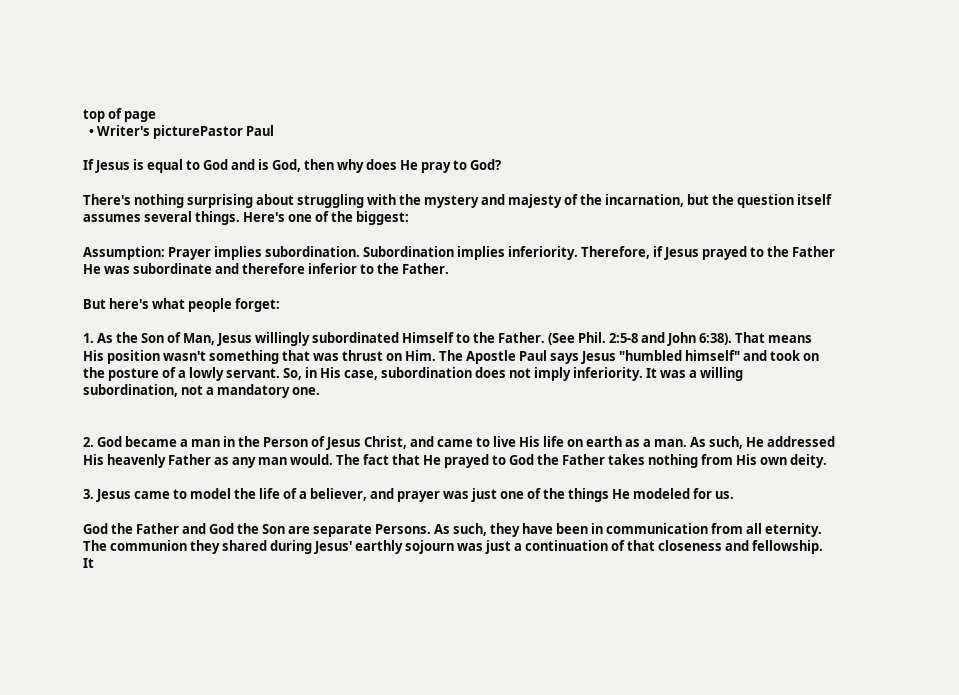top of page
  • Writer's picturePastor Paul

If Jesus is equal to God and is God, then why does He pray to God?

There's nothing surprising about struggling with the mystery and majesty of the incarnation, but the question itself assumes several things. Here's one of the biggest:

Assumption: Prayer implies subordination. Subordination implies inferiority. Therefore, if Jesus prayed to the Father He was subordinate and therefore inferior to the Father.

But here's what people forget:

1. As the Son of Man, Jesus willingly subordinated Himself to the Father. (See Phil. 2:5-8 and John 6:38). That means His position wasn't something that was thrust on Him. The Apostle Paul says Jesus "humbled himself" and took on the posture of a lowly servant. So, in His case, subordination does not imply inferiority. It was a willing subordination, not a mandatory one.


2. God became a man in the Person of Jesus Christ, and came to live His life on earth as a man. As such, He addressed His heavenly Father as any man would. The fact that He prayed to God the Father takes nothing from His own deity.

3. Jesus came to model the life of a believer, and prayer was just one of the things He modeled for us.

God the Father and God the Son are separate Persons. As such, they have been in communication from all eternity. The communion they shared during Jesus' earthly sojourn was just a continuation of that closeness and fellowship. It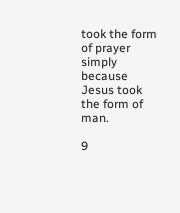took the form of prayer simply because Jesus took the form of man.

9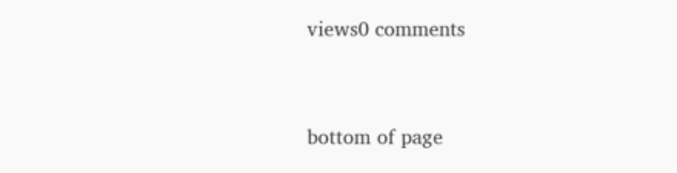views0 comments


bottom of page